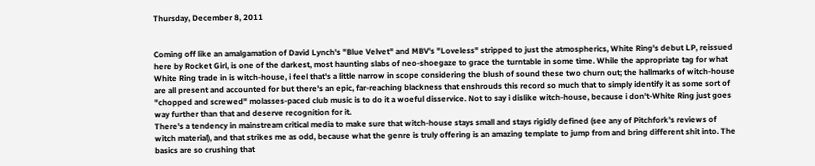Thursday, December 8, 2011


Coming off like an amalgamation of David Lynch's "Blue Velvet" and MBV's "Loveless" stripped to just the atmospherics, White Ring's debut LP, reissued here by Rocket Girl, is one of the darkest, most haunting slabs of neo-shoegaze to grace the turntable in some time. While the appropriate tag for what White Ring trade in is witch-house, i feel that's a little narrow in scope considering the blush of sound these two churn out; the hallmarks of witch-house are all present and accounted for but there's an epic, far-reaching blackness that enshrouds this record so much that to simply identify it as some sort of "chopped and screwed" molasses-paced club music is to do it a woeful disservice. Not to say i dislike witch-house, because i don't-White Ring just goes way further than that and deserve recognition for it.
There's a tendency in mainstream critical media to make sure that witch-house stays small and stays rigidly defined (see any of Pitchfork's reviews of witch material), and that strikes me as odd, because what the genre is truly offering is an amazing template to jump from and bring different shit into. The basics are so crushing that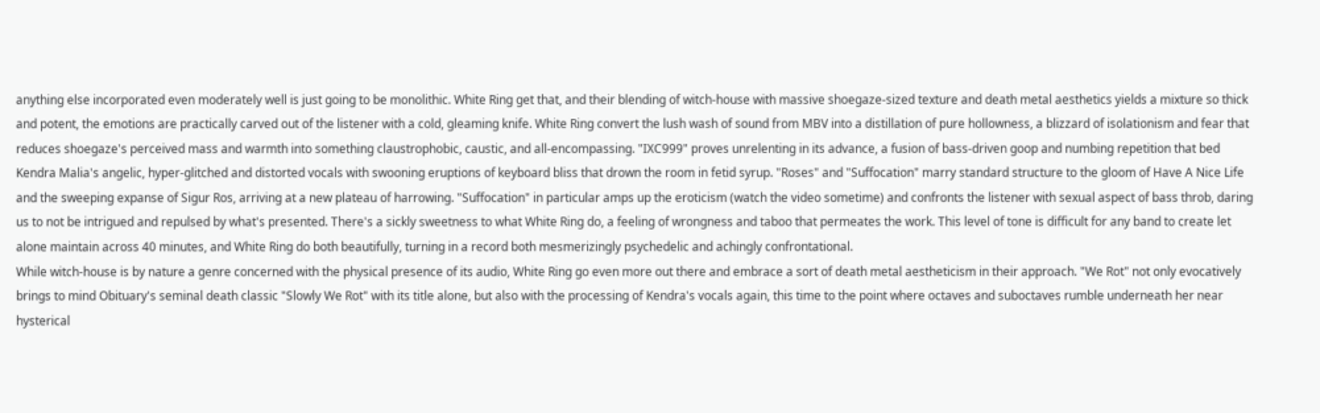anything else incorporated even moderately well is just going to be monolithic. White Ring get that, and their blending of witch-house with massive shoegaze-sized texture and death metal aesthetics yields a mixture so thick and potent, the emotions are practically carved out of the listener with a cold, gleaming knife. White Ring convert the lush wash of sound from MBV into a distillation of pure hollowness, a blizzard of isolationism and fear that reduces shoegaze's perceived mass and warmth into something claustrophobic, caustic, and all-encompassing. "IXC999" proves unrelenting in its advance, a fusion of bass-driven goop and numbing repetition that bed Kendra Malia's angelic, hyper-glitched and distorted vocals with swooning eruptions of keyboard bliss that drown the room in fetid syrup. "Roses" and "Suffocation" marry standard structure to the gloom of Have A Nice Life and the sweeping expanse of Sigur Ros, arriving at a new plateau of harrowing. "Suffocation" in particular amps up the eroticism (watch the video sometime) and confronts the listener with sexual aspect of bass throb, daring us to not be intrigued and repulsed by what's presented. There's a sickly sweetness to what White Ring do, a feeling of wrongness and taboo that permeates the work. This level of tone is difficult for any band to create let alone maintain across 40 minutes, and White Ring do both beautifully, turning in a record both mesmerizingly psychedelic and achingly confrontational.
While witch-house is by nature a genre concerned with the physical presence of its audio, White Ring go even more out there and embrace a sort of death metal aestheticism in their approach. "We Rot" not only evocatively brings to mind Obituary's seminal death classic "Slowly We Rot" with its title alone, but also with the processing of Kendra's vocals again, this time to the point where octaves and suboctaves rumble underneath her near hysterical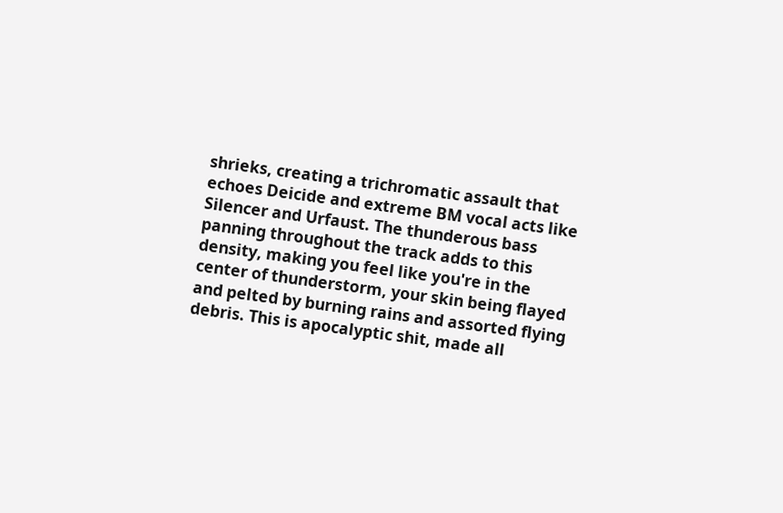shrieks, creating a trichromatic assault that echoes Deicide and extreme BM vocal acts like Silencer and Urfaust. The thunderous bass panning throughout the track adds to this density, making you feel like you're in the center of thunderstorm, your skin being flayed and pelted by burning rains and assorted flying debris. This is apocalyptic shit, made all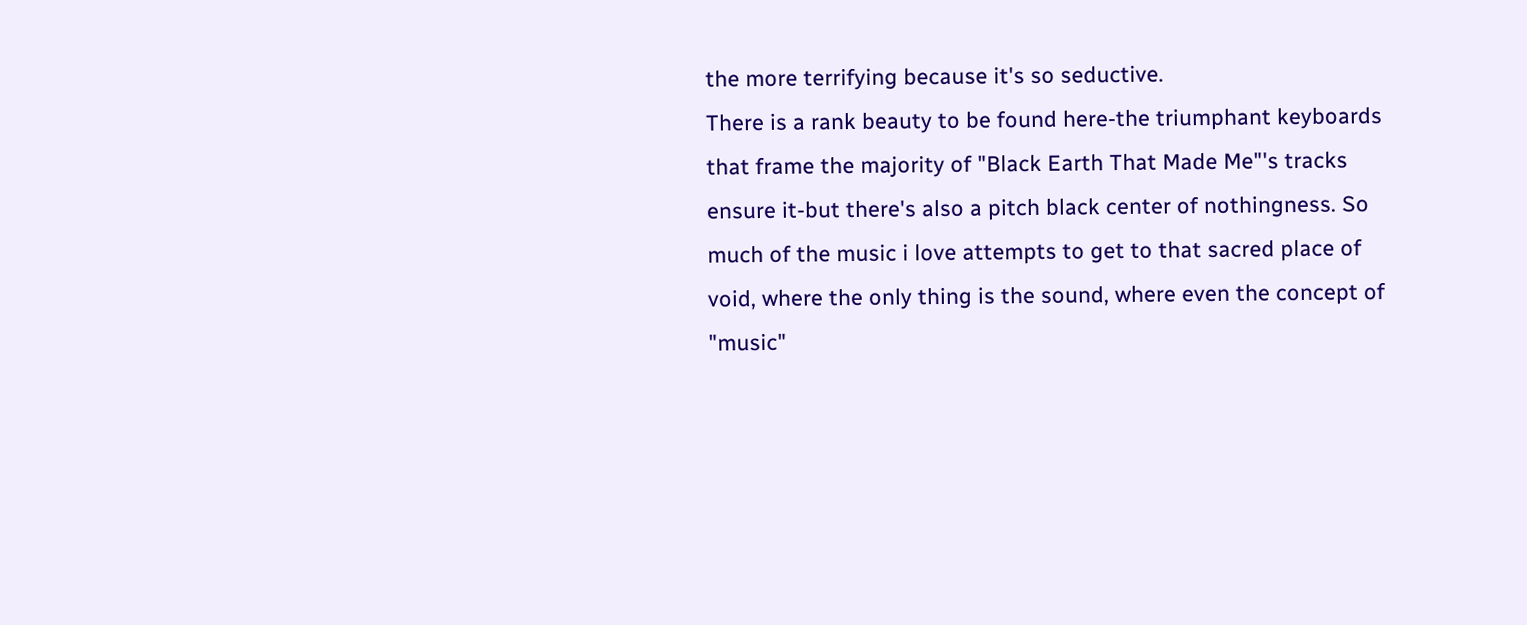the more terrifying because it's so seductive.
There is a rank beauty to be found here-the triumphant keyboards that frame the majority of "Black Earth That Made Me"'s tracks ensure it-but there's also a pitch black center of nothingness. So much of the music i love attempts to get to that sacred place of void, where the only thing is the sound, where even the concept of "music"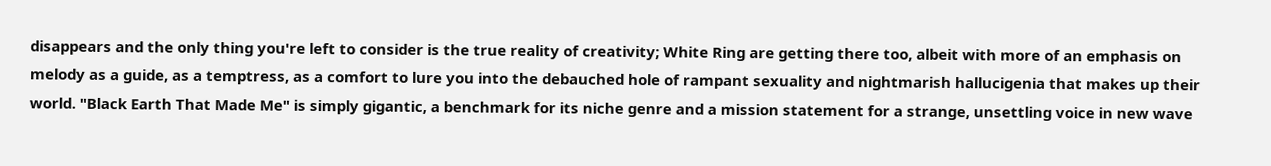disappears and the only thing you're left to consider is the true reality of creativity; White Ring are getting there too, albeit with more of an emphasis on melody as a guide, as a temptress, as a comfort to lure you into the debauched hole of rampant sexuality and nightmarish hallucigenia that makes up their world. "Black Earth That Made Me" is simply gigantic, a benchmark for its niche genre and a mission statement for a strange, unsettling voice in new wave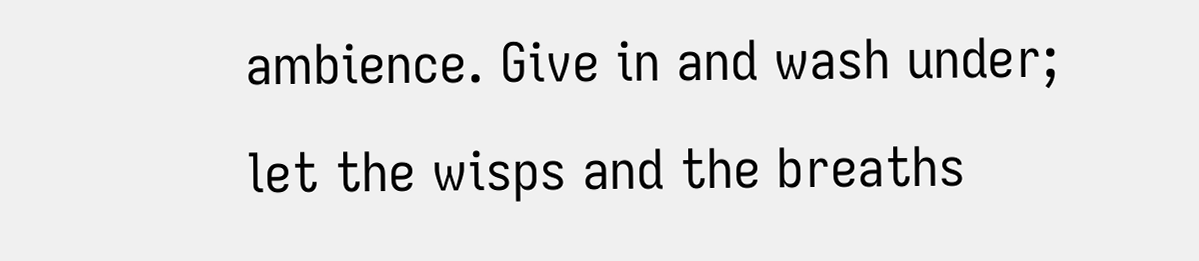ambience. Give in and wash under; let the wisps and the breaths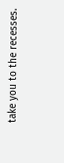take you to the recesses.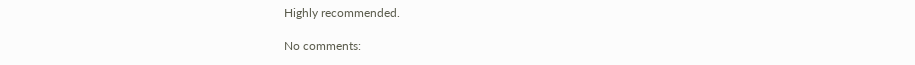Highly recommended.

No comments: